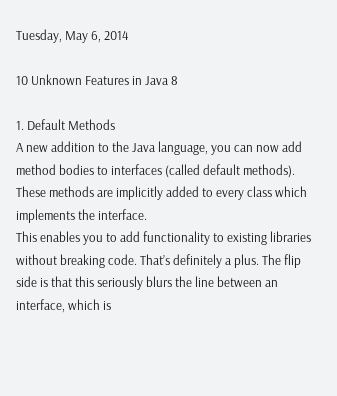Tuesday, May 6, 2014

10 Unknown Features in Java 8

1. Default Methods
A new addition to the Java language, you can now add method bodies to interfaces (called default methods). These methods are implicitly added to every class which implements the interface.
This enables you to add functionality to existing libraries without breaking code. That’s definitely a plus. The flip side is that this seriously blurs the line between an interface, which is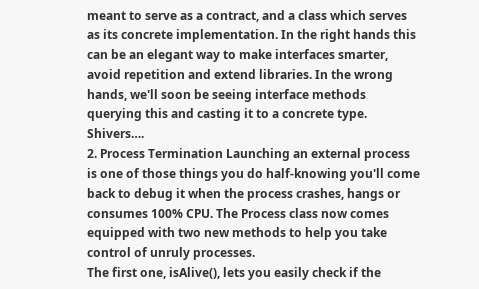meant to serve as a contract, and a class which serves as its concrete implementation. In the right hands this can be an elegant way to make interfaces smarter, avoid repetition and extend libraries. In the wrong hands, we'll soon be seeing interface methods querying this and casting it to a concrete type. Shivers….
2. Process Termination Launching an external process is one of those things you do half-knowing you'll come back to debug it when the process crashes, hangs or consumes 100% CPU. The Process class now comes equipped with two new methods to help you take control of unruly processes.
The first one, isAlive(), lets you easily check if the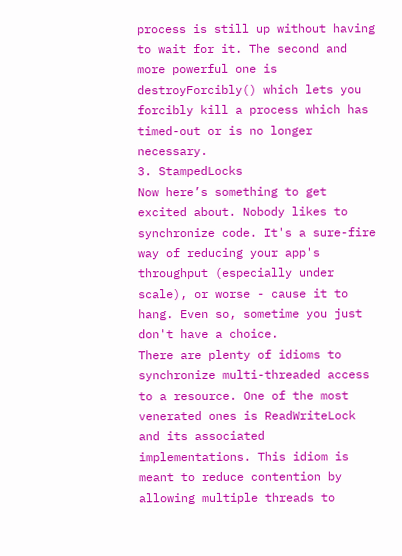process is still up without having to wait for it. The second and more powerful one is destroyForcibly() which lets you forcibly kill a process which has timed-out or is no longer necessary.
3. StampedLocks
Now here’s something to get excited about. Nobody likes to synchronize code. It's a sure-fire way of reducing your app's throughput (especially under scale), or worse - cause it to hang. Even so, sometime you just don't have a choice.
There are plenty of idioms to synchronize multi-threaded access to a resource. One of the most venerated ones is ReadWriteLock and its associated implementations. This idiom is meant to reduce contention by allowing multiple threads to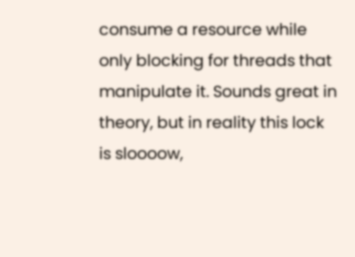consume a resource while only blocking for threads that manipulate it. Sounds great in theory, but in reality this lock is sloooow,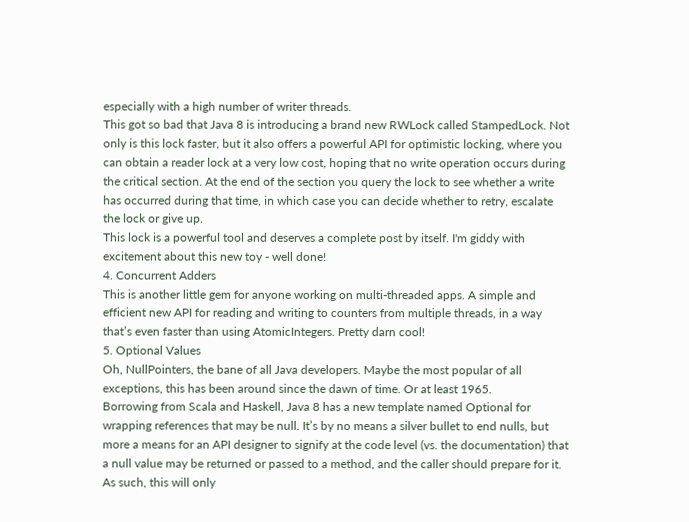especially with a high number of writer threads.
This got so bad that Java 8 is introducing a brand new RWLock called StampedLock. Not only is this lock faster, but it also offers a powerful API for optimistic locking, where you can obtain a reader lock at a very low cost, hoping that no write operation occurs during the critical section. At the end of the section you query the lock to see whether a write has occurred during that time, in which case you can decide whether to retry, escalate the lock or give up.
This lock is a powerful tool and deserves a complete post by itself. I'm giddy with excitement about this new toy - well done!
4. Concurrent Adders
This is another little gem for anyone working on multi-threaded apps. A simple and efficient new API for reading and writing to counters from multiple threads, in a way that’s even faster than using AtomicIntegers. Pretty darn cool!
5. Optional Values
Oh, NullPointers, the bane of all Java developers. Maybe the most popular of all exceptions, this has been around since the dawn of time. Or at least 1965.
Borrowing from Scala and Haskell, Java 8 has a new template named Optional for wrapping references that may be null. It’s by no means a silver bullet to end nulls, but more a means for an API designer to signify at the code level (vs. the documentation) that a null value may be returned or passed to a method, and the caller should prepare for it. As such, this will only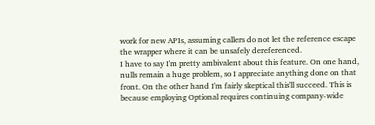work for new APIs, assuming callers do not let the reference escape the wrapper where it can be unsafely dereferenced.
I have to say I'm pretty ambivalent about this feature. On one hand, nulls remain a huge problem, so I appreciate anything done on that front. On the other hand I'm fairly skeptical this'll succeed. This is because employing Optional requires continuing company-wide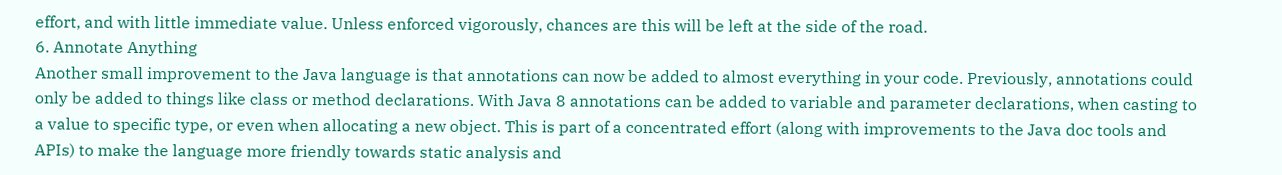effort, and with little immediate value. Unless enforced vigorously, chances are this will be left at the side of the road.
6. Annotate Anything
Another small improvement to the Java language is that annotations can now be added to almost everything in your code. Previously, annotations could only be added to things like class or method declarations. With Java 8 annotations can be added to variable and parameter declarations, when casting to a value to specific type, or even when allocating a new object. This is part of a concentrated effort (along with improvements to the Java doc tools and APIs) to make the language more friendly towards static analysis and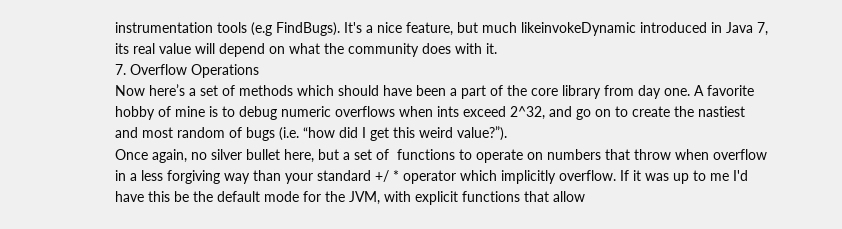instrumentation tools (e.g FindBugs). It's a nice feature, but much likeinvokeDynamic introduced in Java 7, its real value will depend on what the community does with it.
7. Overflow Operations
Now here’s a set of methods which should have been a part of the core library from day one. A favorite hobby of mine is to debug numeric overflows when ints exceed 2^32, and go on to create the nastiest and most random of bugs (i.e. “how did I get this weird value?”).
Once again, no silver bullet here, but a set of  functions to operate on numbers that throw when overflow in a less forgiving way than your standard +/ * operator which implicitly overflow. If it was up to me I'd have this be the default mode for the JVM, with explicit functions that allow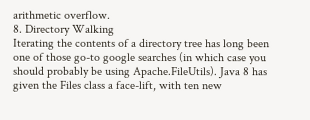arithmetic overflow.
8. Directory Walking
Iterating the contents of a directory tree has long been one of those go-to google searches (in which case you should probably be using Apache.FileUtils). Java 8 has given the Files class a face-lift, with ten new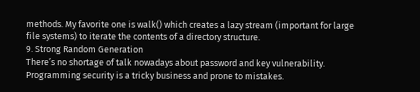methods. My favorite one is walk() which creates a lazy stream (important for large file systems) to iterate the contents of a directory structure.
9. Strong Random Generation
There’s no shortage of talk nowadays about password and key vulnerability. Programming security is a tricky business and prone to mistakes.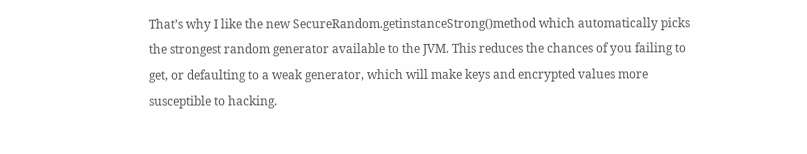That’s why I like the new SecureRandom.getinstanceStrong()method which automatically picks the strongest random generator available to the JVM. This reduces the chances of you failing to get, or defaulting to a weak generator, which will make keys and encrypted values more susceptible to hacking.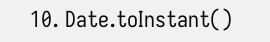10. Date.toInstant()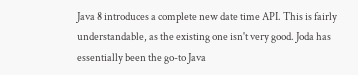Java 8 introduces a complete new date time API. This is fairly understandable, as the existing one isn't very good. Joda has essentially been the go-to Java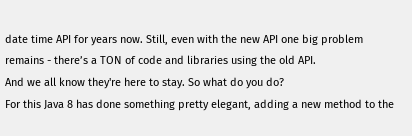date time API for years now. Still, even with the new API one big problem remains - there’s a TON of code and libraries using the old API.
And we all know they're here to stay. So what do you do?
For this Java 8 has done something pretty elegant, adding a new method to the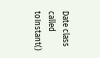Date class called toInstant()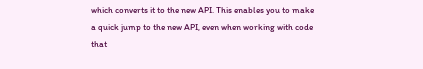which converts it to the new API. This enables you to make a quick jump to the new API, even when working with code that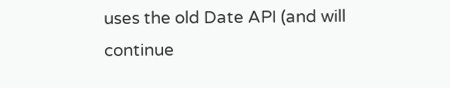uses the old Date API (and will continue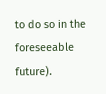to do so in the foreseeable future).